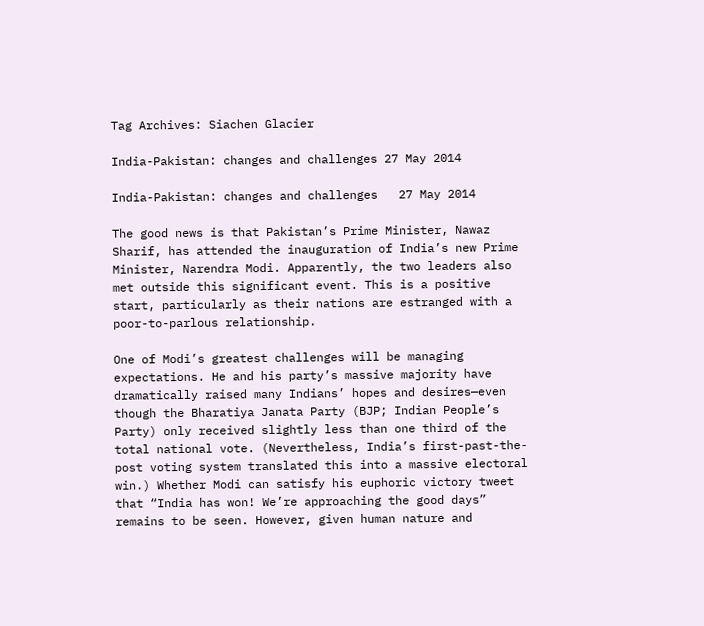Tag Archives: Siachen Glacier

India-Pakistan: changes and challenges 27 May 2014

India-Pakistan: changes and challenges   27 May 2014

The good news is that Pakistan’s Prime Minister, Nawaz Sharif, has attended the inauguration of India’s new Prime Minister, Narendra Modi. Apparently, the two leaders also met outside this significant event. This is a positive start, particularly as their nations are estranged with a poor-to-parlous relationship.

One of Modi’s greatest challenges will be managing expectations. He and his party’s massive majority have dramatically raised many Indians’ hopes and desires—even though the Bharatiya Janata Party (BJP; Indian People’s Party) only received slightly less than one third of the total national vote. (Nevertheless, India’s first-past-the-post voting system translated this into a massive electoral win.) Whether Modi can satisfy his euphoric victory tweet that “India has won! We’re approaching the good days” remains to be seen. However, given human nature and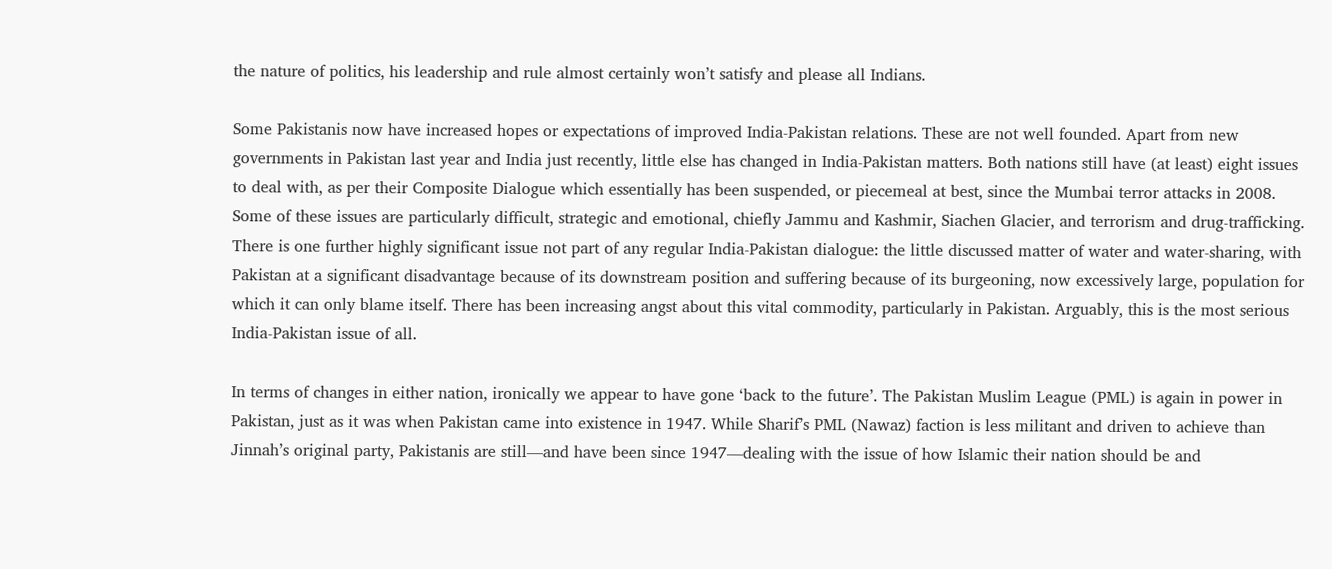the nature of politics, his leadership and rule almost certainly won’t satisfy and please all Indians.

Some Pakistanis now have increased hopes or expectations of improved India-Pakistan relations. These are not well founded. Apart from new governments in Pakistan last year and India just recently, little else has changed in India-Pakistan matters. Both nations still have (at least) eight issues to deal with, as per their Composite Dialogue which essentially has been suspended, or piecemeal at best, since the Mumbai terror attacks in 2008. Some of these issues are particularly difficult, strategic and emotional, chiefly Jammu and Kashmir, Siachen Glacier, and terrorism and drug-trafficking. There is one further highly significant issue not part of any regular India-Pakistan dialogue: the little discussed matter of water and water-sharing, with Pakistan at a significant disadvantage because of its downstream position and suffering because of its burgeoning, now excessively large, population for which it can only blame itself. There has been increasing angst about this vital commodity, particularly in Pakistan. Arguably, this is the most serious India-Pakistan issue of all.

In terms of changes in either nation, ironically we appear to have gone ‘back to the future’. The Pakistan Muslim League (PML) is again in power in Pakistan, just as it was when Pakistan came into existence in 1947. While Sharif’s PML (Nawaz) faction is less militant and driven to achieve than Jinnah’s original party, Pakistanis are still—and have been since 1947—dealing with the issue of how Islamic their nation should be and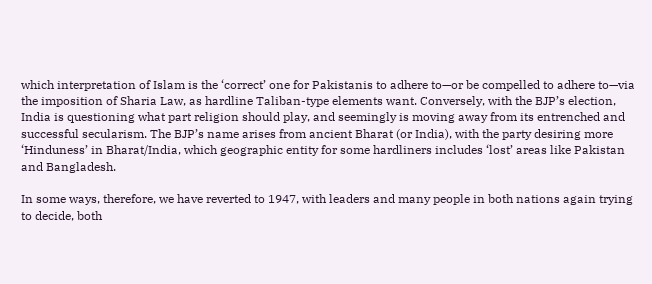which interpretation of Islam is the ‘correct’ one for Pakistanis to adhere to—or be compelled to adhere to—via the imposition of Sharia Law, as hardline Taliban-type elements want. Conversely, with the BJP’s election, India is questioning what part religion should play, and seemingly is moving away from its entrenched and successful secularism. The BJP’s name arises from ancient Bharat (or India), with the party desiring more ‘Hinduness’ in Bharat/India, which geographic entity for some hardliners includes ‘lost’ areas like Pakistan and Bangladesh.

In some ways, therefore, we have reverted to 1947, with leaders and many people in both nations again trying to decide, both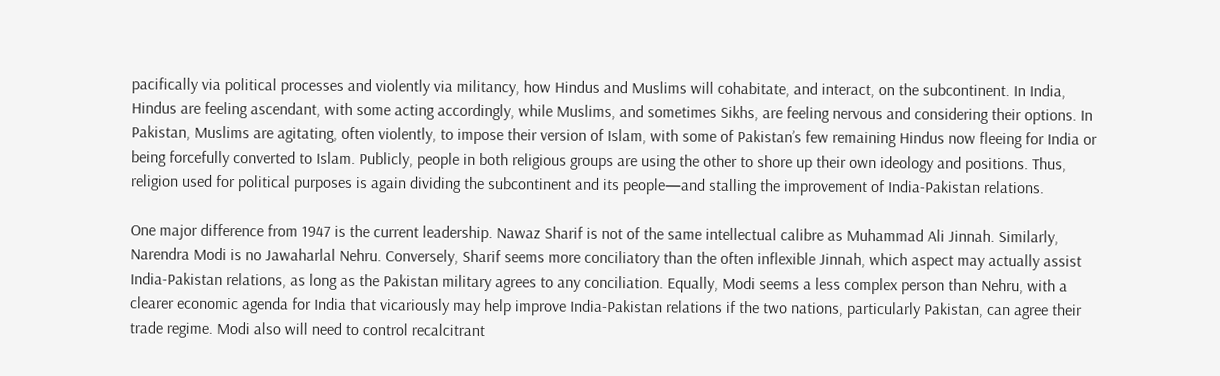pacifically via political processes and violently via militancy, how Hindus and Muslims will cohabitate, and interact, on the subcontinent. In India, Hindus are feeling ascendant, with some acting accordingly, while Muslims, and sometimes Sikhs, are feeling nervous and considering their options. In Pakistan, Muslims are agitating, often violently, to impose their version of Islam, with some of Pakistan’s few remaining Hindus now fleeing for India or being forcefully converted to Islam. Publicly, people in both religious groups are using the other to shore up their own ideology and positions. Thus, religion used for political purposes is again dividing the subcontinent and its people—and stalling the improvement of India-Pakistan relations.

One major difference from 1947 is the current leadership. Nawaz Sharif is not of the same intellectual calibre as Muhammad Ali Jinnah. Similarly, Narendra Modi is no Jawaharlal Nehru. Conversely, Sharif seems more conciliatory than the often inflexible Jinnah, which aspect may actually assist India-Pakistan relations, as long as the Pakistan military agrees to any conciliation. Equally, Modi seems a less complex person than Nehru, with a clearer economic agenda for India that vicariously may help improve India-Pakistan relations if the two nations, particularly Pakistan, can agree their trade regime. Modi also will need to control recalcitrant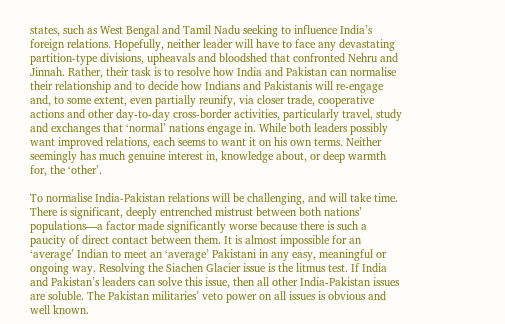states, such as West Bengal and Tamil Nadu seeking to influence India’s foreign relations. Hopefully, neither leader will have to face any devastating partition-type divisions, upheavals and bloodshed that confronted Nehru and Jinnah. Rather, their task is to resolve how India and Pakistan can normalise their relationship and to decide how Indians and Pakistanis will re-engage and, to some extent, even partially reunify, via closer trade, cooperative actions and other day-to-day cross-border activities, particularly travel, study and exchanges that ‘normal’ nations engage in. While both leaders possibly want improved relations, each seems to want it on his own terms. Neither seemingly has much genuine interest in, knowledge about, or deep warmth for, the ‘other’.

To normalise India-Pakistan relations will be challenging, and will take time. There is significant, deeply entrenched mistrust between both nations’ populations—a factor made significantly worse because there is such a paucity of direct contact between them. It is almost impossible for an ‘average’ Indian to meet an ‘average’ Pakistani in any easy, meaningful or ongoing way. Resolving the Siachen Glacier issue is the litmus test. If India and Pakistan’s leaders can solve this issue, then all other India-Pakistan issues are soluble. The Pakistan militaries’ veto power on all issues is obvious and well known.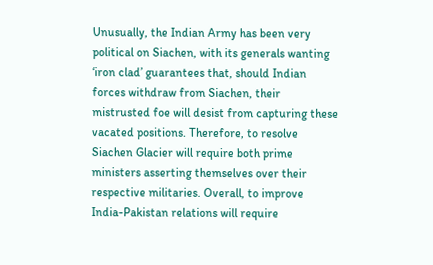Unusually, the Indian Army has been very political on Siachen, with its generals wanting ‘iron clad’ guarantees that, should Indian forces withdraw from Siachen, their mistrusted foe will desist from capturing these vacated positions. Therefore, to resolve Siachen Glacier will require both prime ministers asserting themselves over their respective militaries. Overall, to improve India-Pakistan relations will require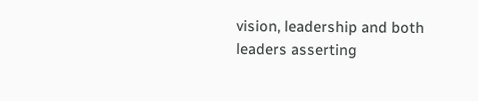vision, leadership and both leaders asserting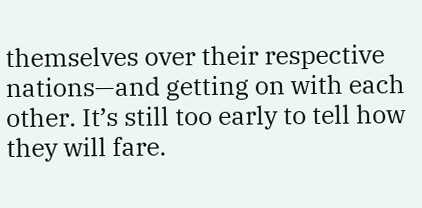themselves over their respective nations—and getting on with each other. It’s still too early to tell how they will fare.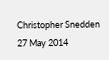Christopher Snedden
27 May 2014